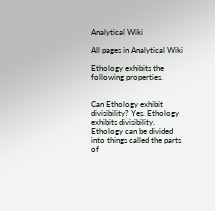Analytical Wiki

All pages in Analytical Wiki

Ethology exhibits the following properties.


Can Ethology exhibit divisibility? Yes. Ethology exhibits divisibility. Ethology can be divided into things called the parts of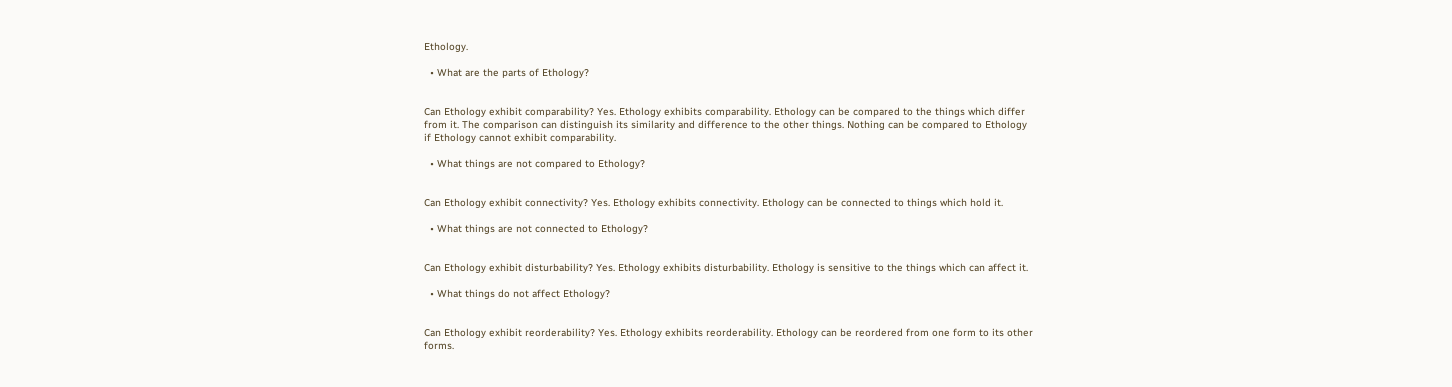Ethology.

  • What are the parts of Ethology?


Can Ethology exhibit comparability? Yes. Ethology exhibits comparability. Ethology can be compared to the things which differ from it. The comparison can distinguish its similarity and difference to the other things. Nothing can be compared to Ethology if Ethology cannot exhibit comparability.

  • What things are not compared to Ethology?


Can Ethology exhibit connectivity? Yes. Ethology exhibits connectivity. Ethology can be connected to things which hold it.

  • What things are not connected to Ethology?


Can Ethology exhibit disturbability? Yes. Ethology exhibits disturbability. Ethology is sensitive to the things which can affect it.

  • What things do not affect Ethology?


Can Ethology exhibit reorderability? Yes. Ethology exhibits reorderability. Ethology can be reordered from one form to its other forms.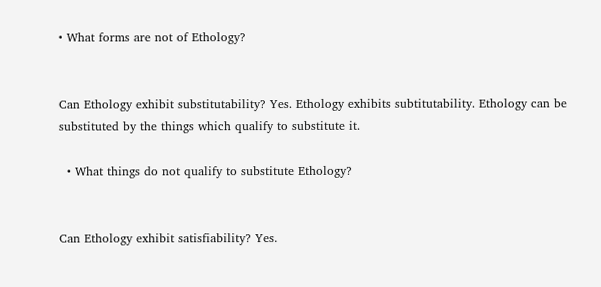• What forms are not of Ethology?


Can Ethology exhibit substitutability? Yes. Ethology exhibits subtitutability. Ethology can be substituted by the things which qualify to substitute it.

  • What things do not qualify to substitute Ethology?


Can Ethology exhibit satisfiability? Yes.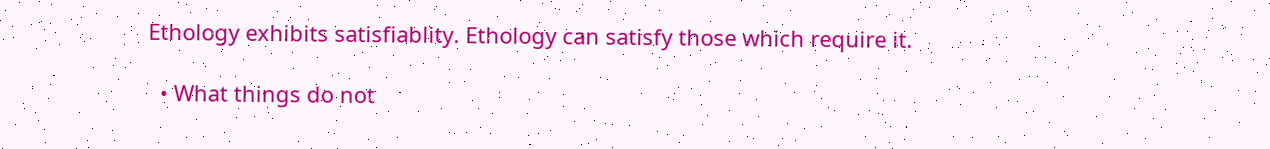Ethology exhibits satisfiablity. Ethology can satisfy those which require it.

  • What things do not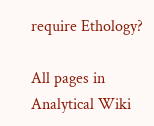require Ethology?

All pages in Analytical Wiki